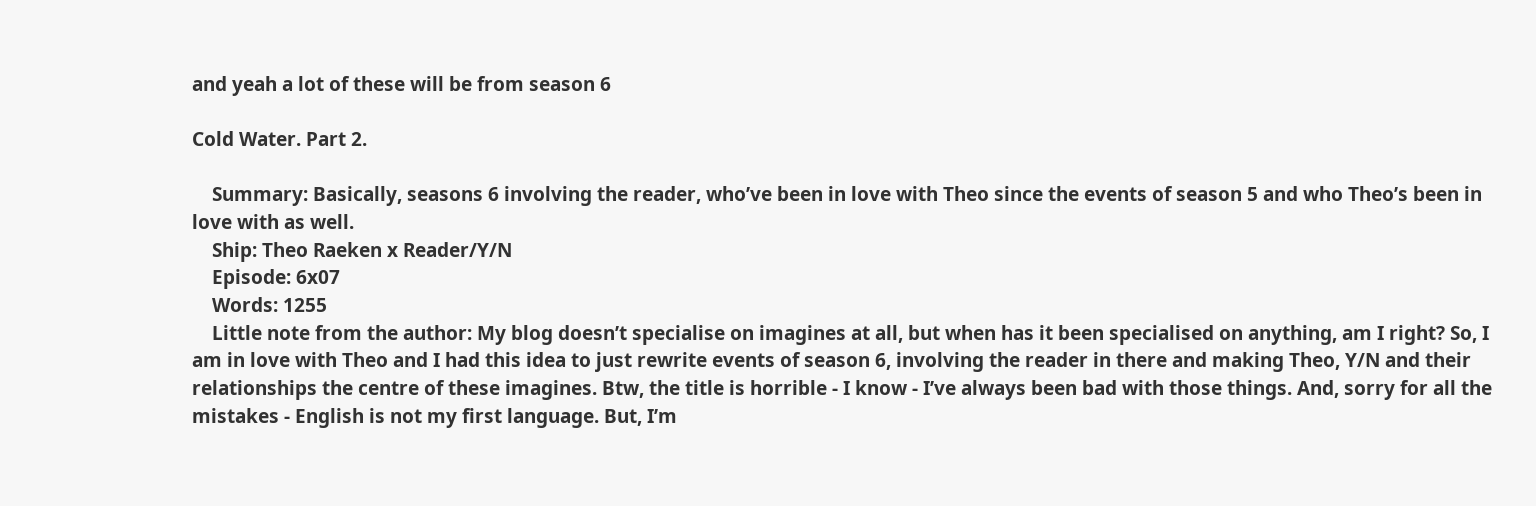and yeah a lot of these will be from season 6

Cold Water. Part 2.

    Summary: Basically, seasons 6 involving the reader, who’ve been in love with Theo since the events of season 5 and who Theo’s been in love with as well.
    Ship: Theo Raeken x Reader/Y/N
    Episode: 6x07
    Words: 1255
    Little note from the author: My blog doesn’t specialise on imagines at all, but when has it been specialised on anything, am I right? So, I am in love with Theo and I had this idea to just rewrite events of season 6, involving the reader in there and making Theo, Y/N and their relationships the centre of these imagines. Btw, the title is horrible - I know - I’ve always been bad with those things. And, sorry for all the mistakes - English is not my first language. But, I’m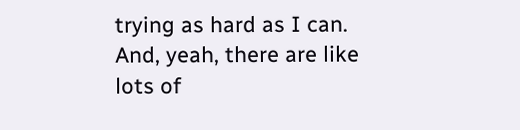trying as hard as I can. And, yeah, there are like lots of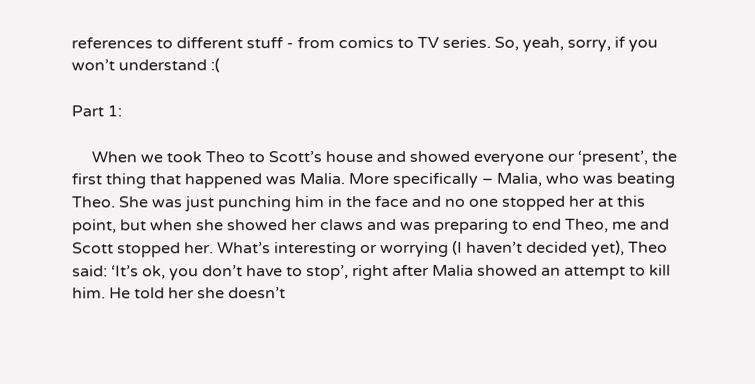references to different stuff - from comics to TV series. So, yeah, sorry, if you won’t understand :(

Part 1:

     When we took Theo to Scott’s house and showed everyone our ‘present’, the first thing that happened was Malia. More specifically – Malia, who was beating Theo. She was just punching him in the face and no one stopped her at this point, but when she showed her claws and was preparing to end Theo, me and Scott stopped her. What’s interesting or worrying (I haven’t decided yet), Theo said: ‘It’s ok, you don’t have to stop’, right after Malia showed an attempt to kill him. He told her she doesn’t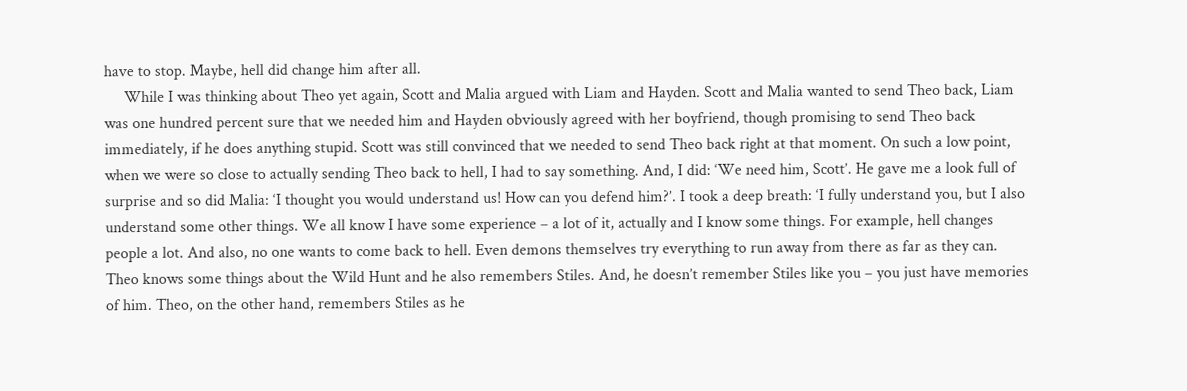have to stop. Maybe, hell did change him after all.
     While I was thinking about Theo yet again, Scott and Malia argued with Liam and Hayden. Scott and Malia wanted to send Theo back, Liam was one hundred percent sure that we needed him and Hayden obviously agreed with her boyfriend, though promising to send Theo back immediately, if he does anything stupid. Scott was still convinced that we needed to send Theo back right at that moment. On such a low point, when we were so close to actually sending Theo back to hell, I had to say something. And, I did: ‘We need him, Scott’. He gave me a look full of surprise and so did Malia: ‘I thought you would understand us! How can you defend him?’. I took a deep breath: ‘I fully understand you, but I also understand some other things. We all know I have some experience – a lot of it, actually and I know some things. For example, hell changes people a lot. And also, no one wants to come back to hell. Even demons themselves try everything to run away from there as far as they can. Theo knows some things about the Wild Hunt and he also remembers Stiles. And, he doesn’t remember Stiles like you – you just have memories of him. Theo, on the other hand, remembers Stiles as he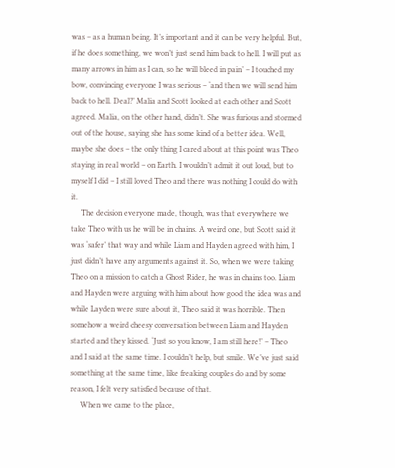was – as a human being. It’s important and it can be very helpful. But, if he does something, we won’t just send him back to hell. I will put as many arrows in him as I can, so he will bleed in pain’ – I touched my bow, convincing everyone I was serious – ‘and then we will send him back to hell. Deal?’ Malia and Scott looked at each other and Scott agreed. Malia, on the other hand, didn’t. She was furious and stormed out of the house, saying she has some kind of a better idea. Well, maybe she does – the only thing I cared about at this point was Theo staying in real world – on Earth. I wouldn’t admit it out loud, but to myself I did – I still loved Theo and there was nothing I could do with it.
     The decision everyone made, though, was that everywhere we take Theo with us he will be in chains. A weird one, but Scott said it was ‘safer’ that way and while Liam and Hayden agreed with him, I just didn’t have any arguments against it. So, when we were taking Theo on a mission to catch a Ghost Rider, he was in chains too. Liam and Hayden were arguing with him about how good the idea was and while Layden were sure about it, Theo said it was horrible. Then somehow a weird cheesy conversation between Liam and Hayden started and they kissed. ‘Just so you know, I am still here!’ – Theo and I said at the same time. I couldn’t help, but smile. We’ve just said something at the same time, like freaking couples do and by some reason, I felt very satisfied because of that.
     When we came to the place,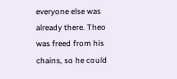everyone else was already there. Theo was freed from his chains, so he could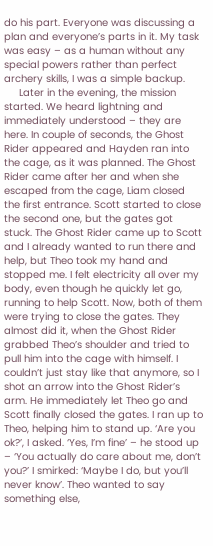do his part. Everyone was discussing a plan and everyone’s parts in it. My task was easy – as a human without any special powers rather than perfect archery skills, I was a simple backup.
     Later in the evening, the mission started. We heard lightning and immediately understood – they are here. In couple of seconds, the Ghost Rider appeared and Hayden ran into the cage, as it was planned. The Ghost Rider came after her and when she escaped from the cage, Liam closed the first entrance. Scott started to close the second one, but the gates got stuck. The Ghost Rider came up to Scott and I already wanted to run there and help, but Theo took my hand and stopped me. I felt electricity all over my body, even though he quickly let go, running to help Scott. Now, both of them were trying to close the gates. They almost did it, when the Ghost Rider grabbed Theo’s shoulder and tried to pull him into the cage with himself. I couldn’t just stay like that anymore, so I shot an arrow into the Ghost Rider’s arm. He immediately let Theo go and Scott finally closed the gates. I ran up to Theo, helping him to stand up. ‘Are you ok?’, I asked. ‘Yes, I’m fine’ – he stood up – ‘You actually do care about me, don’t you?’ I smirked: ‘Maybe I do, but you’ll never know’. Theo wanted to say something else,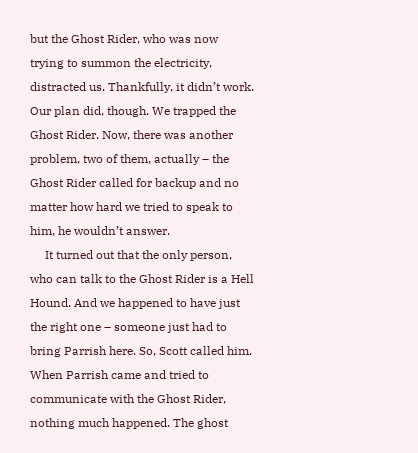but the Ghost Rider, who was now trying to summon the electricity, distracted us. Thankfully, it didn’t work. Our plan did, though. We trapped the Ghost Rider. Now, there was another problem, two of them, actually – the Ghost Rider called for backup and no matter how hard we tried to speak to him, he wouldn’t answer.
     It turned out that the only person, who can talk to the Ghost Rider is a Hell Hound. And we happened to have just the right one – someone just had to bring Parrish here. So, Scott called him. When Parrish came and tried to communicate with the Ghost Rider, nothing much happened. The ghost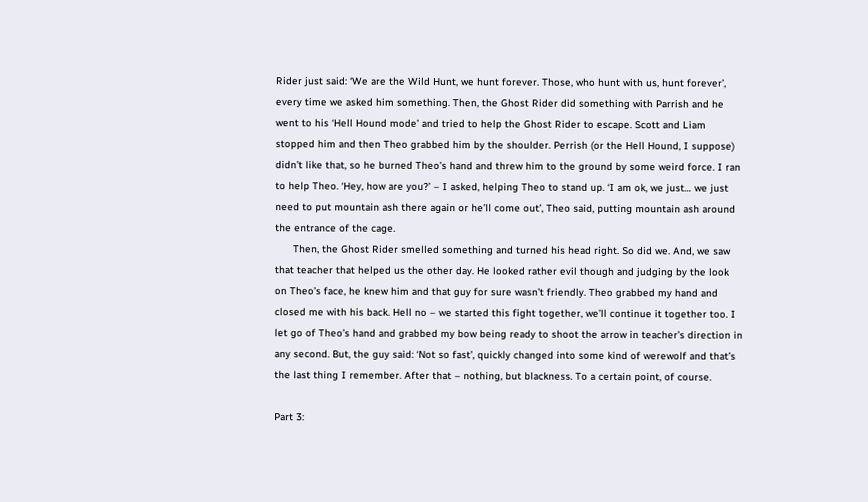Rider just said: ‘We are the Wild Hunt, we hunt forever. Those, who hunt with us, hunt forever’, every time we asked him something. Then, the Ghost Rider did something with Parrish and he went to his ‘Hell Hound mode’ and tried to help the Ghost Rider to escape. Scott and Liam stopped him and then Theo grabbed him by the shoulder. Perrish (or the Hell Hound, I suppose) didn’t like that, so he burned Theo’s hand and threw him to the ground by some weird force. I ran to help Theo. ‘Hey, how are you?’ – I asked, helping Theo to stand up. ‘I am ok, we just… we just need to put mountain ash there again or he’ll come out’, Theo said, putting mountain ash around the entrance of the cage.
      Then, the Ghost Rider smelled something and turned his head right. So did we. And, we saw that teacher that helped us the other day. He looked rather evil though and judging by the look on Theo’s face, he knew him and that guy for sure wasn’t friendly. Theo grabbed my hand and closed me with his back. Hell no – we started this fight together, we’ll continue it together too. I let go of Theo’s hand and grabbed my bow being ready to shoot the arrow in teacher’s direction in any second. But, the guy said: ‘Not so fast’, quickly changed into some kind of werewolf and that’s the last thing I remember. After that – nothing, but blackness. To a certain point, of course.

Part 3: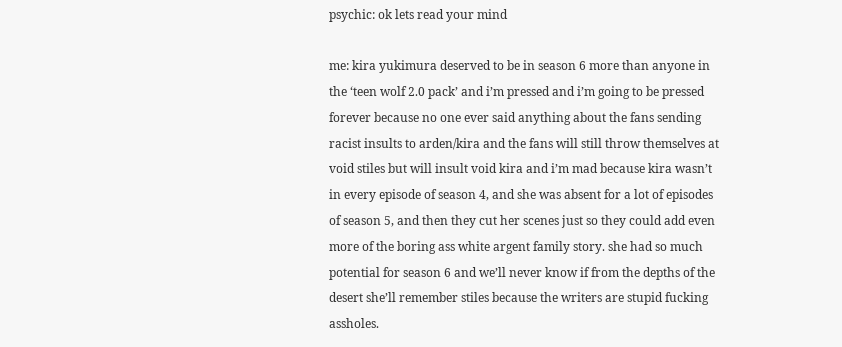psychic: ok lets read your mind

me: kira yukimura deserved to be in season 6 more than anyone in the ‘teen wolf 2.0 pack’ and i’m pressed and i’m going to be pressed forever because no one ever said anything about the fans sending racist insults to arden/kira and the fans will still throw themselves at void stiles but will insult void kira and i’m mad because kira wasn’t in every episode of season 4, and she was absent for a lot of episodes of season 5, and then they cut her scenes just so they could add even more of the boring ass white argent family story. she had so much potential for season 6 and we’ll never know if from the depths of the desert she’ll remember stiles because the writers are stupid fucking assholes.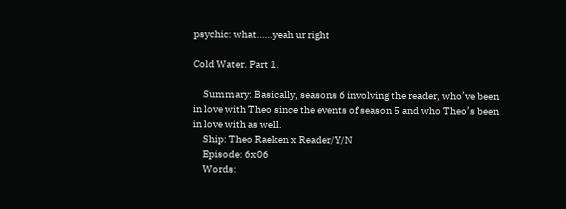psychic: what……yeah ur right

Cold Water. Part 1.

     Summary: Basically, seasons 6 involving the reader, who’ve been in love with Theo since the events of season 5 and who Theo’s been in love with as well.
     Ship: Theo Raeken x Reader/Y/N
     Episode: 6x06
     Words: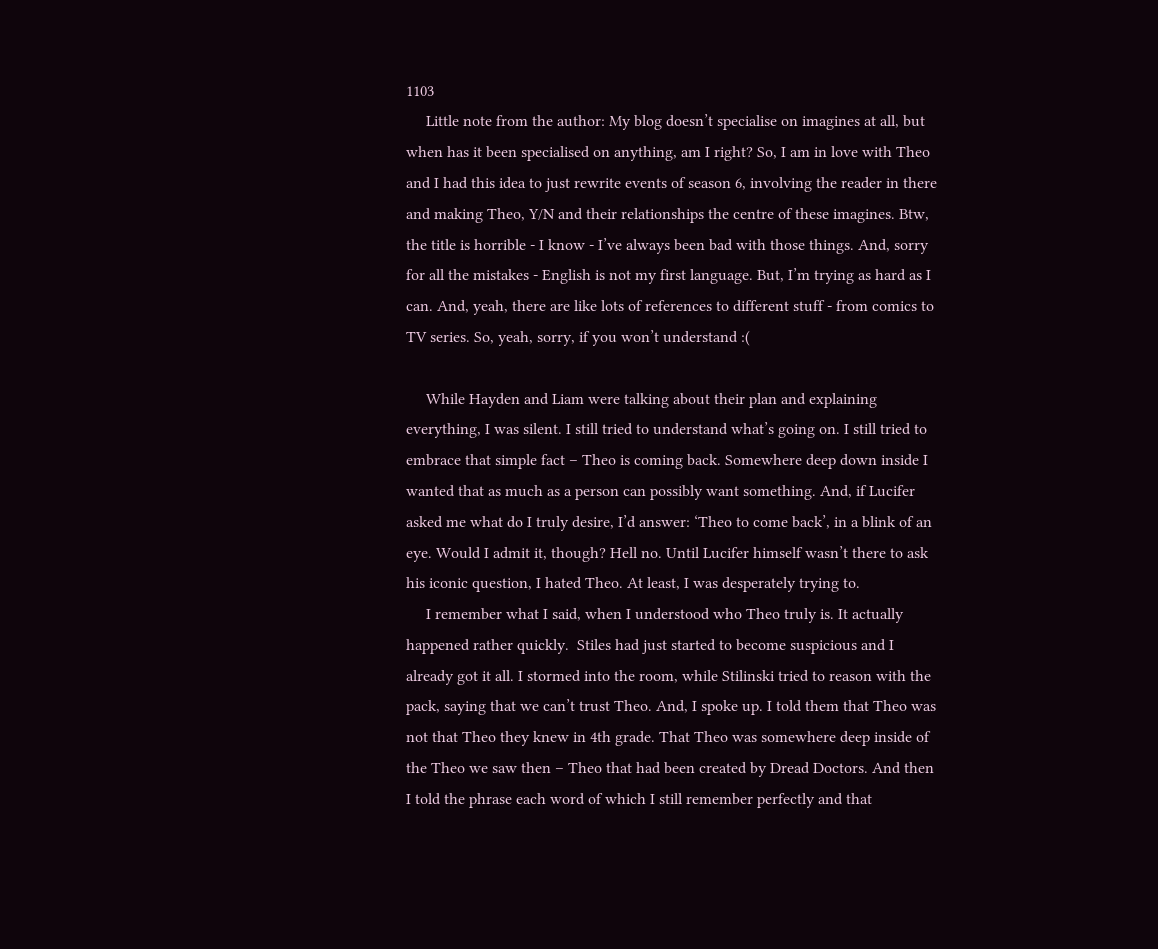1103
     Little note from the author: My blog doesn’t specialise on imagines at all, but when has it been specialised on anything, am I right? So, I am in love with Theo and I had this idea to just rewrite events of season 6, involving the reader in there and making Theo, Y/N and their relationships the centre of these imagines. Btw, the title is horrible - I know - I’ve always been bad with those things. And, sorry for all the mistakes - English is not my first language. But, I’m trying as hard as I can. And, yeah, there are like lots of references to different stuff - from comics to TV series. So, yeah, sorry, if you won’t understand :(

     While Hayden and Liam were talking about their plan and explaining everything, I was silent. I still tried to understand what’s going on. I still tried to embrace that simple fact – Theo is coming back. Somewhere deep down inside I wanted that as much as a person can possibly want something. And, if Lucifer asked me what do I truly desire, I’d answer: ‘Theo to come back’, in a blink of an eye. Would I admit it, though? Hell no. Until Lucifer himself wasn’t there to ask his iconic question, I hated Theo. At least, I was desperately trying to.
     I remember what I said, when I understood who Theo truly is. It actually happened rather quickly.  Stiles had just started to become suspicious and I already got it all. I stormed into the room, while Stilinski tried to reason with the pack, saying that we can’t trust Theo. And, I spoke up. I told them that Theo was not that Theo they knew in 4th grade. That Theo was somewhere deep inside of the Theo we saw then – Theo that had been created by Dread Doctors. And then I told the phrase each word of which I still remember perfectly and that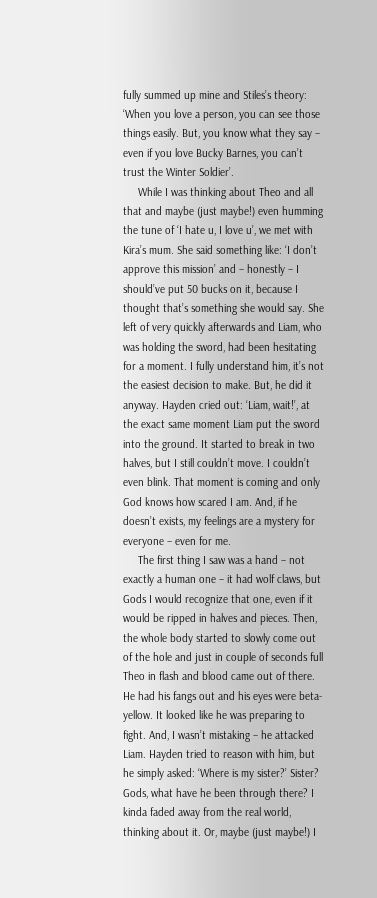fully summed up mine and Stiles’s theory: ‘When you love a person, you can see those things easily. But, you know what they say – even if you love Bucky Barnes, you can’t trust the Winter Soldier’.
     While I was thinking about Theo and all that and maybe (just maybe!) even humming the tune of ‘I hate u, I love u’, we met with Kira’s mum. She said something like: ‘I don’t approve this mission’ and – honestly – I should’ve put 50 bucks on it, because I thought that’s something she would say. She left of very quickly afterwards and Liam, who was holding the sword, had been hesitating for a moment. I fully understand him, it’s not the easiest decision to make. But, he did it anyway. Hayden cried out: ‘Liam, wait!’, at the exact same moment Liam put the sword into the ground. It started to break in two halves, but I still couldn’t move. I couldn’t even blink. That moment is coming and only God knows how scared I am. And, if he doesn’t exists, my feelings are a mystery for everyone – even for me.
     The first thing I saw was a hand – not exactly a human one – it had wolf claws, but Gods I would recognize that one, even if it would be ripped in halves and pieces. Then, the whole body started to slowly come out of the hole and just in couple of seconds full Theo in flash and blood came out of there. He had his fangs out and his eyes were beta-yellow. It looked like he was preparing to fight. And, I wasn’t mistaking – he attacked Liam. Hayden tried to reason with him, but he simply asked: ‘Where is my sister?’ Sister? Gods, what have he been through there? I kinda faded away from the real world, thinking about it. Or, maybe (just maybe!) I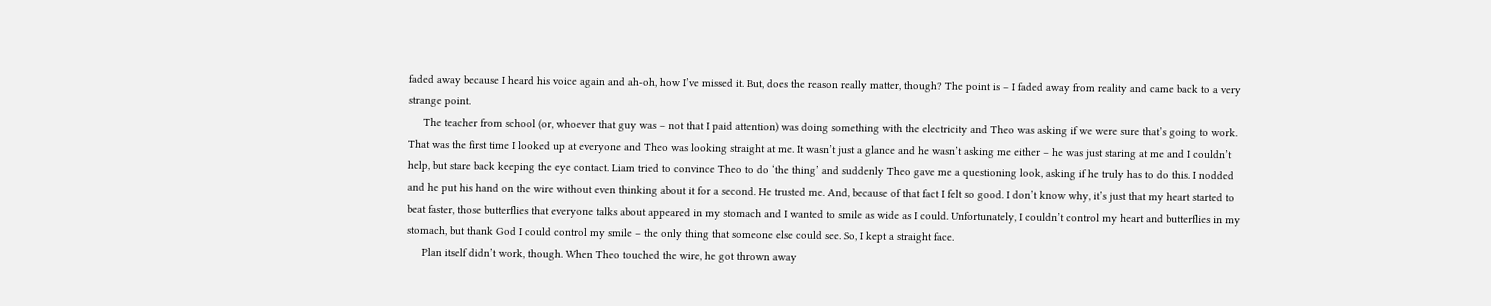faded away because I heard his voice again and ah-oh, how I’ve missed it. But, does the reason really matter, though? The point is – I faded away from reality and came back to a very strange point.
     The teacher from school (or, whoever that guy was – not that I paid attention) was doing something with the electricity and Theo was asking if we were sure that’s going to work. That was the first time I looked up at everyone and Theo was looking straight at me. It wasn’t just a glance and he wasn’t asking me either – he was just staring at me and I couldn’t help, but stare back keeping the eye contact. Liam tried to convince Theo to do ‘the thing’ and suddenly Theo gave me a questioning look, asking if he truly has to do this. I nodded and he put his hand on the wire without even thinking about it for a second. He trusted me. And, because of that fact I felt so good. I don’t know why, it’s just that my heart started to beat faster, those butterflies that everyone talks about appeared in my stomach and I wanted to smile as wide as I could. Unfortunately, I couldn’t control my heart and butterflies in my stomach, but thank God I could control my smile – the only thing that someone else could see. So, I kept a straight face.
     Plan itself didn’t work, though. When Theo touched the wire, he got thrown away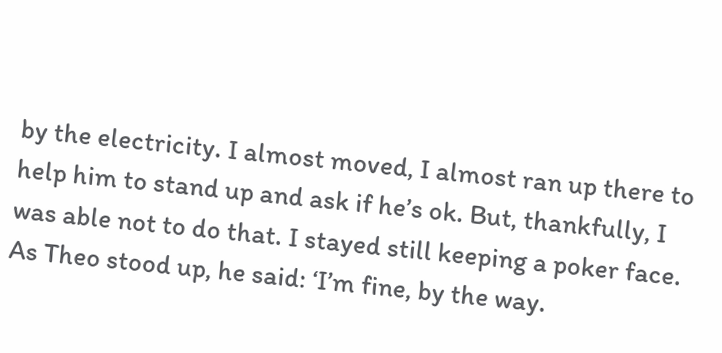by the electricity. I almost moved, I almost ran up there to help him to stand up and ask if he’s ok. But, thankfully, I was able not to do that. I stayed still keeping a poker face. As Theo stood up, he said: ‘I’m fine, by the way.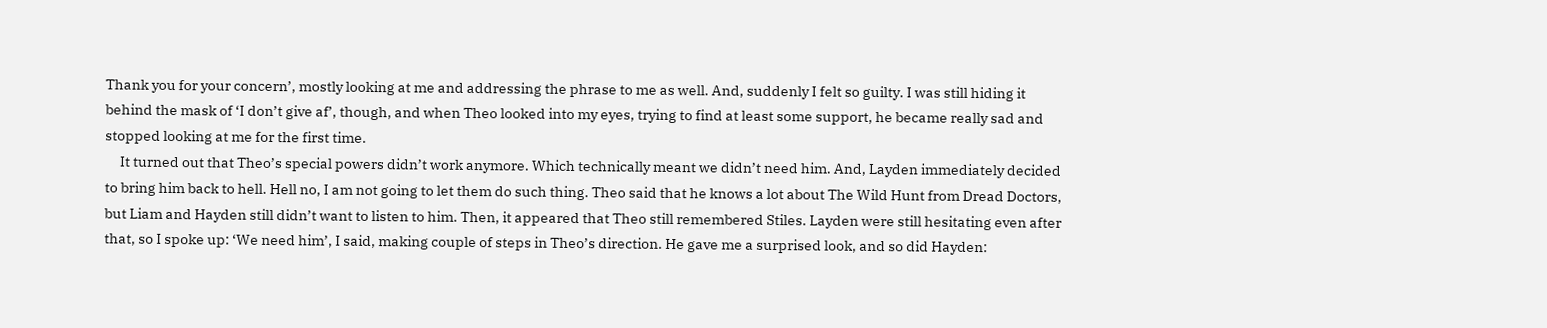Thank you for your concern’, mostly looking at me and addressing the phrase to me as well. And, suddenly I felt so guilty. I was still hiding it behind the mask of ‘I don’t give af’, though, and when Theo looked into my eyes, trying to find at least some support, he became really sad and stopped looking at me for the first time.
     It turned out that Theo’s special powers didn’t work anymore. Which technically meant we didn’t need him. And, Layden immediately decided to bring him back to hell. Hell no, I am not going to let them do such thing. Theo said that he knows a lot about The Wild Hunt from Dread Doctors, but Liam and Hayden still didn’t want to listen to him. Then, it appeared that Theo still remembered Stiles. Layden were still hesitating even after that, so I spoke up: ‘We need him’, I said, making couple of steps in Theo’s direction. He gave me a surprised look, and so did Hayden: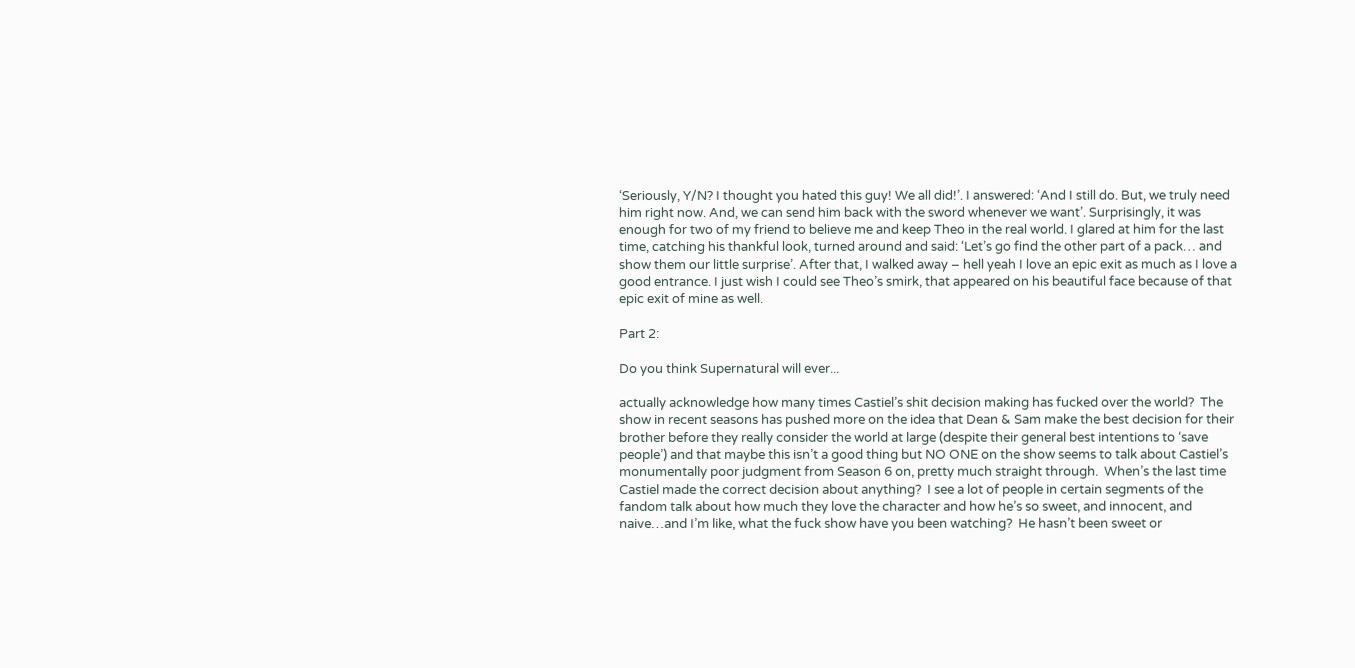‘Seriously, Y/N? I thought you hated this guy! We all did!’. I answered: ‘And I still do. But, we truly need him right now. And, we can send him back with the sword whenever we want’. Surprisingly, it was enough for two of my friend to believe me and keep Theo in the real world. I glared at him for the last time, catching his thankful look, turned around and said: ‘Let’s go find the other part of a pack… and show them our little surprise’. After that, I walked away – hell yeah I love an epic exit as much as I love a good entrance. I just wish I could see Theo’s smirk, that appeared on his beautiful face because of that epic exit of mine as well.

Part 2:

Do you think Supernatural will ever...

actually acknowledge how many times Castiel’s shit decision making has fucked over the world?  The show in recent seasons has pushed more on the idea that Dean & Sam make the best decision for their brother before they really consider the world at large (despite their general best intentions to ‘save people’) and that maybe this isn’t a good thing but NO ONE on the show seems to talk about Castiel’s monumentally poor judgment from Season 6 on, pretty much straight through.  When’s the last time Castiel made the correct decision about anything?  I see a lot of people in certain segments of the fandom talk about how much they love the character and how he’s so sweet, and innocent, and naive…and I’m like, what the fuck show have you been watching?  He hasn’t been sweet or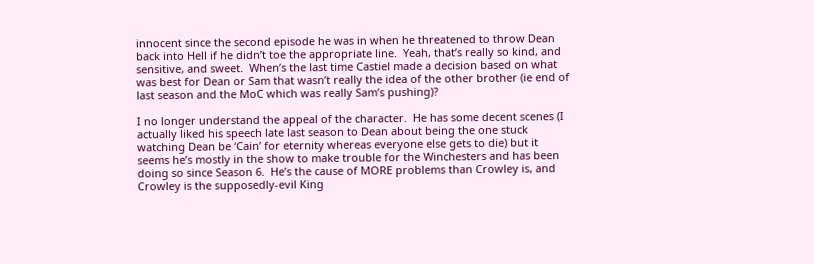innocent since the second episode he was in when he threatened to throw Dean back into Hell if he didn’t toe the appropriate line.  Yeah, that’s really so kind, and sensitive, and sweet.  When’s the last time Castiel made a decision based on what was best for Dean or Sam that wasn’t really the idea of the other brother (ie end of last season and the MoC which was really Sam’s pushing)?

I no longer understand the appeal of the character.  He has some decent scenes (I actually liked his speech late last season to Dean about being the one stuck watching Dean be ‘Cain’ for eternity whereas everyone else gets to die) but it seems he’s mostly in the show to make trouble for the Winchesters and has been doing so since Season 6.  He’s the cause of MORE problems than Crowley is, and Crowley is the supposedly-evil King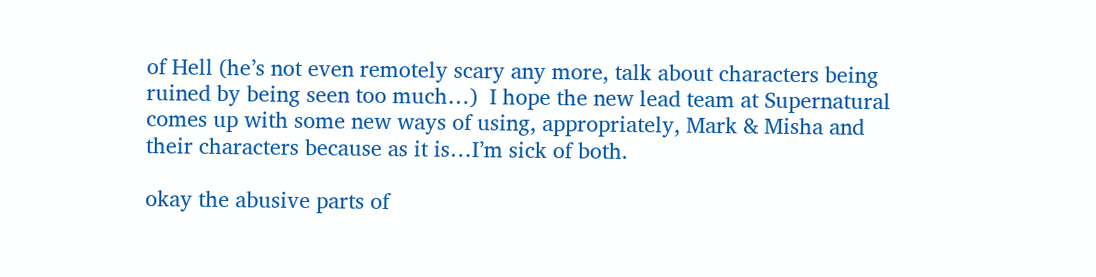of Hell (he’s not even remotely scary any more, talk about characters being ruined by being seen too much…)  I hope the new lead team at Supernatural comes up with some new ways of using, appropriately, Mark & Misha and their characters because as it is…I’m sick of both.

okay the abusive parts of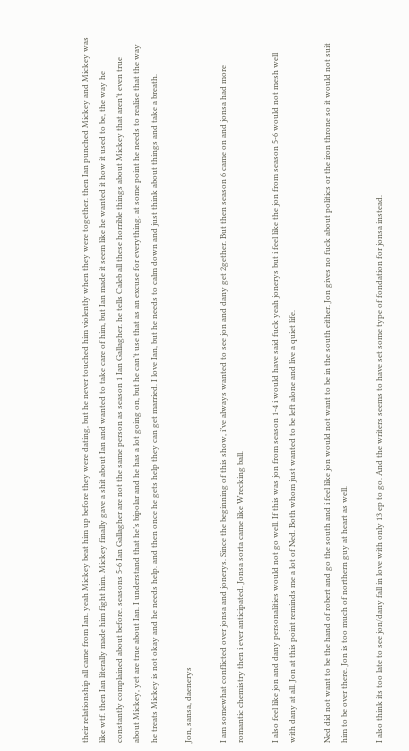their relationship all came from Ian. yeah Mickey beat him up before they were dating, but he never touched him violently when they were together. then Ian punched Mickey and Mickey was like wtf. then Ian literally made him fight him. Mickey finally gave a shit about Ian and wanted to take care of him, but Ian made it seem like he wanted it how it used to be, the way he constantly complained about before. seasons 5-6 Ian Gallagher are not the same person as season 1 Ian Gallagher. he tells Caleb all these horrible things about Mickey that aren’t even true about Mickey, yet are true about Ian. I understand that he’s bipolar and he has a lot going on, but he can’t use that as an excuse for everything. at some point he needs to realise that the way he treats Mickey is not okay and he needs help. and then once he gets help they can get married. I love Ian, but he needs to calm down and just think about things and take a breath.

Jon, sansa, daenerys

I am somewhat conflicted over jonsa and jonerys. Since the beginning of this show, i’ve always wanted to see jon and dany get 2gether. But then season 6 came on and jonsa had more romantic chemistry then i ever anticipated. Jonsa sorta came like Wrecking ball.

I also feel like jon and dany personalities would not go well. If this was jon from season 1-4 i would have said fuck yeah jonerys but i feel like the jon from season 5-6 would not mesh well with dany at all. Jon at this point reminds me a lot of Ned. Both whom just wanted to be left alone and live a quiet life.

Ned did not want to be the hand of robert and go the south and i feel like jon would not want to be in the south either. Jon gives no fuck about politics or the iron throne so it would not suit him to be over there. Jon is too much of northern guy at heart as well.

I also think its too late to see jon/dany fall in love with only 13 ep to go. And the writers seems to have set some type of fondation for jonsa instead.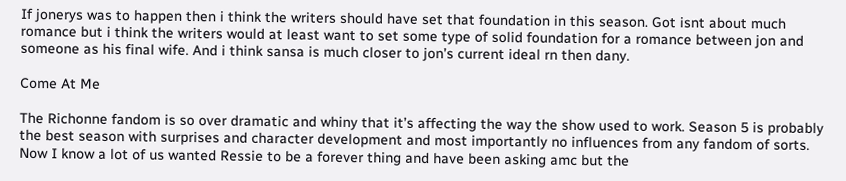If jonerys was to happen then i think the writers should have set that foundation in this season. Got isnt about much romance but i think the writers would at least want to set some type of solid foundation for a romance between jon and someone as his final wife. And i think sansa is much closer to jon’s current ideal rn then dany.

Come At Me

The Richonne fandom is so over dramatic and whiny that it’s affecting the way the show used to work. Season 5 is probably the best season with surprises and character development and most importantly no influences from any fandom of sorts. Now I know a lot of us wanted Ressie to be a forever thing and have been asking amc but the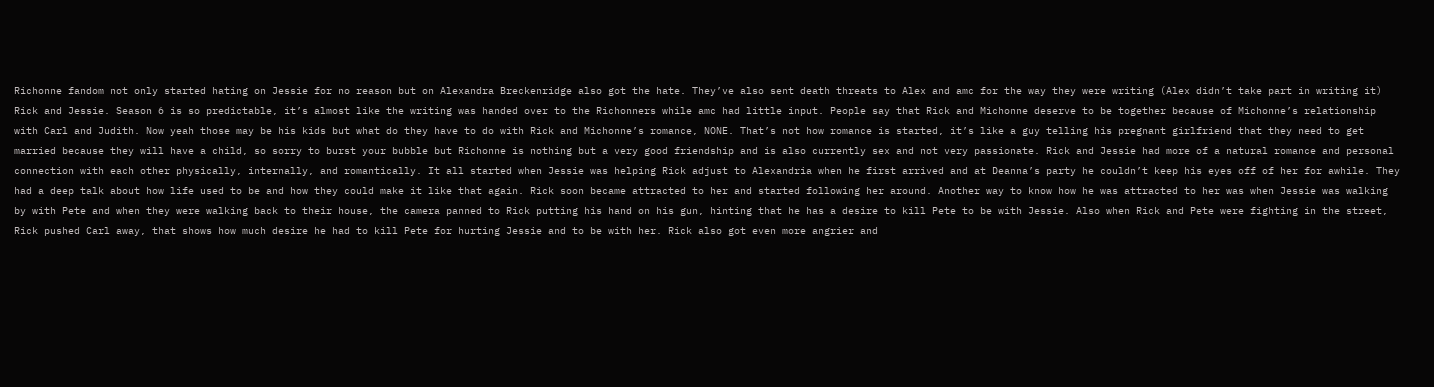Richonne fandom not only started hating on Jessie for no reason but on Alexandra Breckenridge also got the hate. They’ve also sent death threats to Alex and amc for the way they were writing (Alex didn’t take part in writing it) Rick and Jessie. Season 6 is so predictable, it’s almost like the writing was handed over to the Richonners while amc had little input. People say that Rick and Michonne deserve to be together because of Michonne’s relationship with Carl and Judith. Now yeah those may be his kids but what do they have to do with Rick and Michonne’s romance, NONE. That’s not how romance is started, it’s like a guy telling his pregnant girlfriend that they need to get married because they will have a child, so sorry to burst your bubble but Richonne is nothing but a very good friendship and is also currently sex and not very passionate. Rick and Jessie had more of a natural romance and personal connection with each other physically, internally, and romantically. It all started when Jessie was helping Rick adjust to Alexandria when he first arrived and at Deanna’s party he couldn’t keep his eyes off of her for awhile. They had a deep talk about how life used to be and how they could make it like that again. Rick soon became attracted to her and started following her around. Another way to know how he was attracted to her was when Jessie was walking by with Pete and when they were walking back to their house, the camera panned to Rick putting his hand on his gun, hinting that he has a desire to kill Pete to be with Jessie. Also when Rick and Pete were fighting in the street, Rick pushed Carl away, that shows how much desire he had to kill Pete for hurting Jessie and to be with her. Rick also got even more angrier and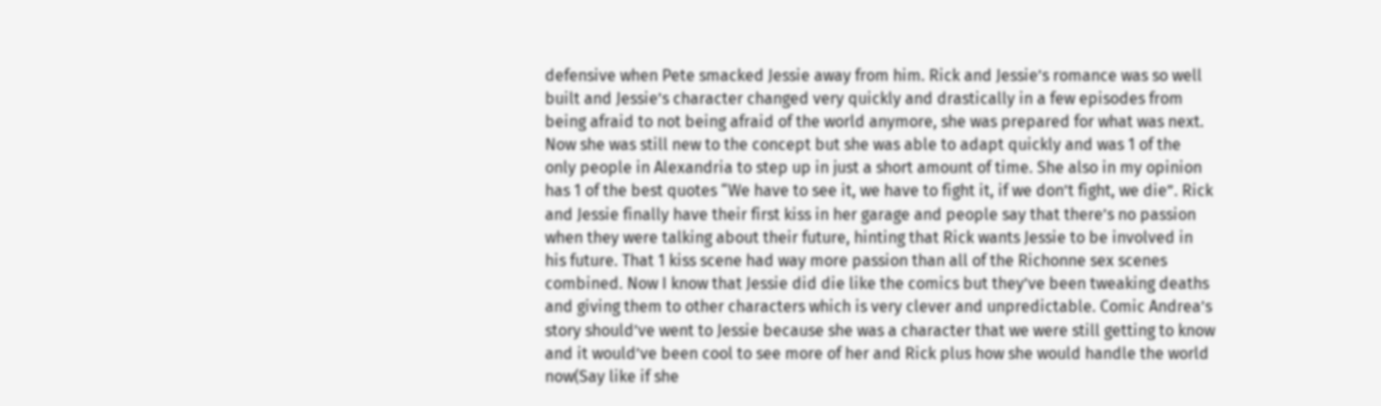defensive when Pete smacked Jessie away from him. Rick and Jessie’s romance was so well built and Jessie’s character changed very quickly and drastically in a few episodes from being afraid to not being afraid of the world anymore, she was prepared for what was next. Now she was still new to the concept but she was able to adapt quickly and was 1 of the only people in Alexandria to step up in just a short amount of time. She also in my opinion has 1 of the best quotes “We have to see it, we have to fight it, if we don’t fight, we die”. Rick and Jessie finally have their first kiss in her garage and people say that there’s no passion when they were talking about their future, hinting that Rick wants Jessie to be involved in his future. That 1 kiss scene had way more passion than all of the Richonne sex scenes combined. Now I know that Jessie did die like the comics but they’ve been tweaking deaths and giving them to other characters which is very clever and unpredictable. Comic Andrea’s story should’ve went to Jessie because she was a character that we were still getting to know and it would’ve been cool to see more of her and Rick plus how she would handle the world now(Say like if she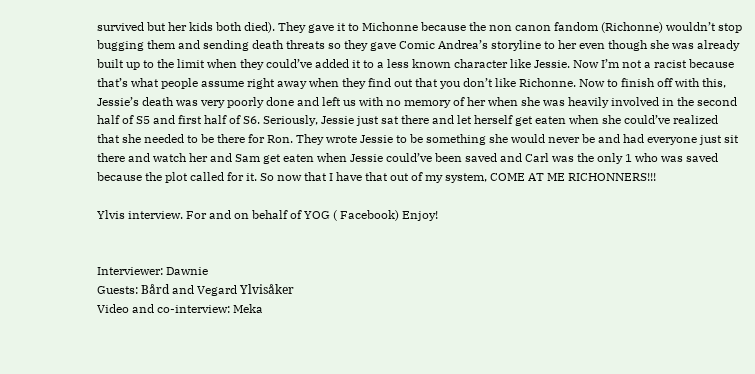survived but her kids both died). They gave it to Michonne because the non canon fandom (Richonne) wouldn’t stop bugging them and sending death threats so they gave Comic Andrea’s storyline to her even though she was already built up to the limit when they could’ve added it to a less known character like Jessie. Now I’m not a racist because that’s what people assume right away when they find out that you don’t like Richonne. Now to finish off with this, Jessie’s death was very poorly done and left us with no memory of her when she was heavily involved in the second half of S5 and first half of S6. Seriously, Jessie just sat there and let herself get eaten when she could’ve realized that she needed to be there for Ron. They wrote Jessie to be something she would never be and had everyone just sit there and watch her and Sam get eaten when Jessie could’ve been saved and Carl was the only 1 who was saved because the plot called for it. So now that I have that out of my system, COME AT ME RICHONNERS!!!

Ylvis interview. For and on behalf of YOG ( Facebook) Enjoy!


Interviewer: Dawnie
Guests: Bård and Vegard Ylvisåker
Video and co-interview: Meka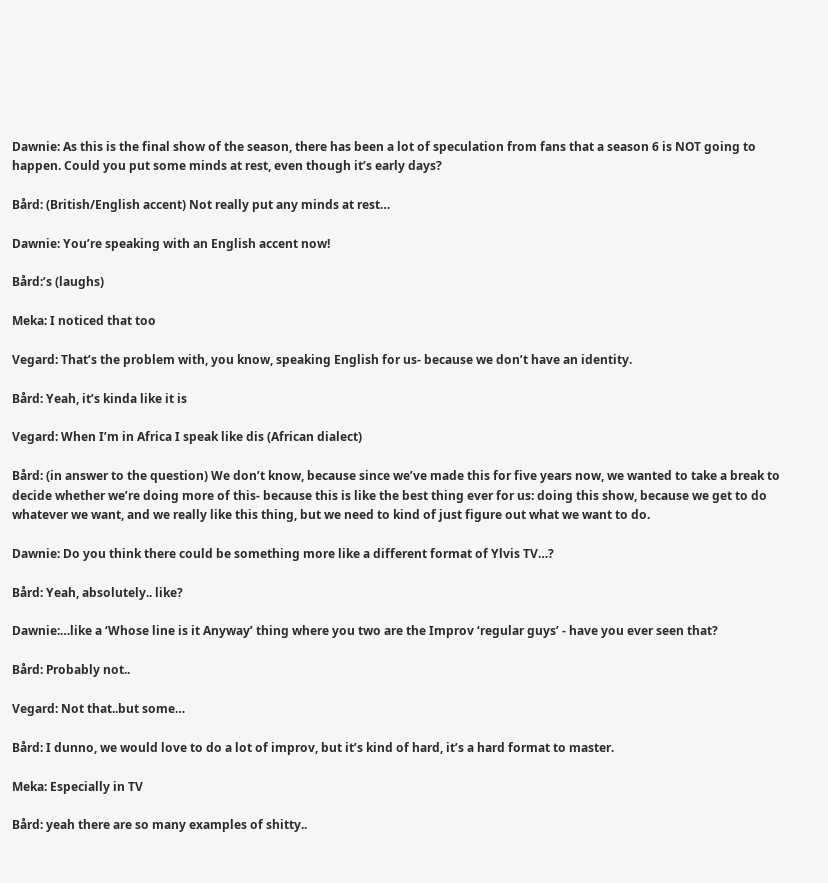Dawnie: As this is the final show of the season, there has been a lot of speculation from fans that a season 6 is NOT going to happen. Could you put some minds at rest, even though it’s early days?

Bård: (British/English accent) Not really put any minds at rest…

Dawnie: You’re speaking with an English accent now!

Bård:’s (laughs)

Meka: I noticed that too

Vegard: That’s the problem with, you know, speaking English for us- because we don’t have an identity.

Bård: Yeah, it’s kinda like it is

Vegard: When I’m in Africa I speak like dis (African dialect)

Bård: (in answer to the question) We don’t know, because since we’ve made this for five years now, we wanted to take a break to decide whether we’re doing more of this- because this is like the best thing ever for us: doing this show, because we get to do whatever we want, and we really like this thing, but we need to kind of just figure out what we want to do.

Dawnie: Do you think there could be something more like a different format of Ylvis TV…?

Bård: Yeah, absolutely.. like?

Dawnie:…like a ‘Whose line is it Anyway’ thing where you two are the Improv ‘regular guys’ - have you ever seen that?

Bård: Probably not..

Vegard: Not that..but some…

Bård: I dunno, we would love to do a lot of improv, but it’s kind of hard, it’s a hard format to master.

Meka: Especially in TV

Bård: yeah there are so many examples of shitty..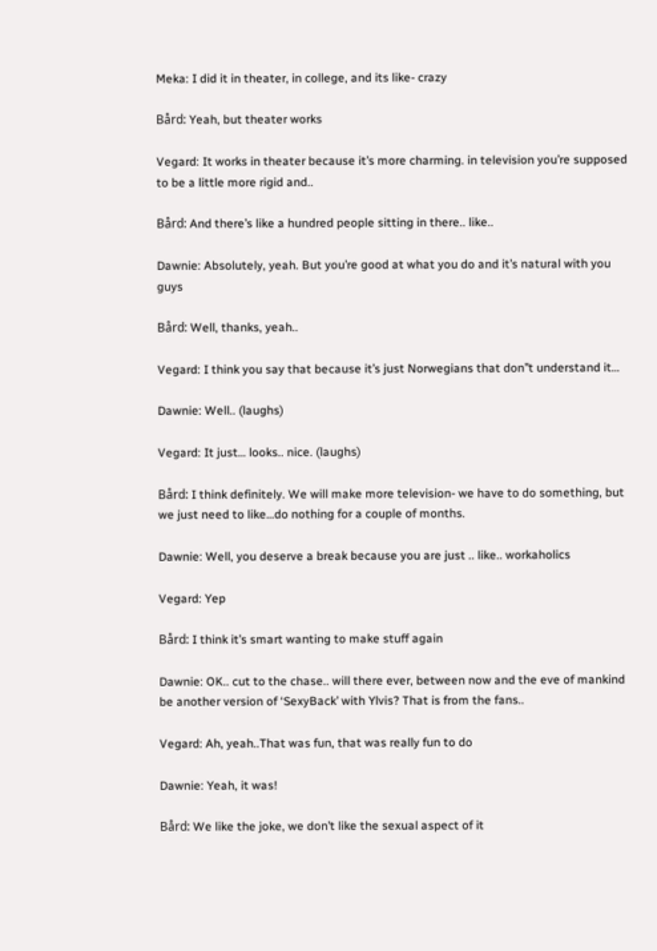Meka: I did it in theater, in college, and its like- crazy

Bård: Yeah, but theater works

Vegard: It works in theater because it’s more charming. in television you’re supposed to be a little more rigid and..

Bård: And there’s like a hundred people sitting in there.. like..

Dawnie: Absolutely, yeah. But you’re good at what you do and it’s natural with you guys

Bård: Well, thanks, yeah..

Vegard: I think you say that because it’s just Norwegians that don’’t understand it…

Dawnie: Well.. (laughs)

Vegard: It just… looks.. nice. (laughs)

Bård: I think definitely. We will make more television- we have to do something, but we just need to like…do nothing for a couple of months.

Dawnie: Well, you deserve a break because you are just .. like.. workaholics

Vegard: Yep

Bård: I think it’s smart wanting to make stuff again

Dawnie: OK.. cut to the chase.. will there ever, between now and the eve of mankind be another version of ‘SexyBack’ with Ylvis? That is from the fans..

Vegard: Ah, yeah..That was fun, that was really fun to do

Dawnie: Yeah, it was!

Bård: We like the joke, we don’t like the sexual aspect of it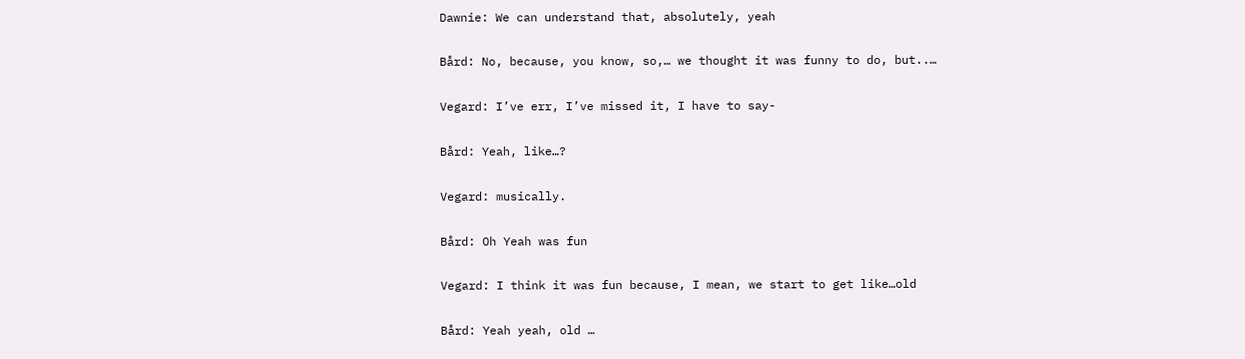Dawnie: We can understand that, absolutely, yeah

Bård: No, because, you know, so,… we thought it was funny to do, but..…

Vegard: I’ve err, I’ve missed it, I have to say-

Bård: Yeah, like…?

Vegard: musically.

Bård: Oh Yeah was fun

Vegard: I think it was fun because, I mean, we start to get like…old

Bård: Yeah yeah, old …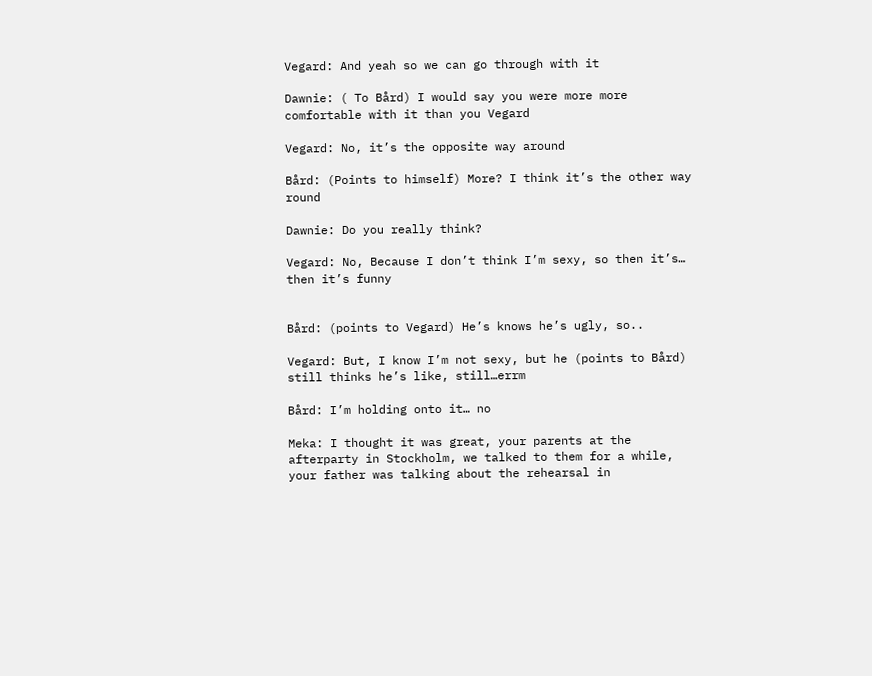Vegard: And yeah so we can go through with it

Dawnie: ( To Bård) I would say you were more more comfortable with it than you Vegard

Vegard: No, it’s the opposite way around

Bård: (Points to himself) More? I think it’s the other way round

Dawnie: Do you really think?

Vegard: No, Because I don’t think I’m sexy, so then it’s… then it’s funny


Bård: (points to Vegard) He’s knows he’s ugly, so..

Vegard: But, I know I’m not sexy, but he (points to Bård) still thinks he’s like, still…errm

Bård: I’m holding onto it… no

Meka: I thought it was great, your parents at the afterparty in Stockholm, we talked to them for a while, your father was talking about the rehearsal in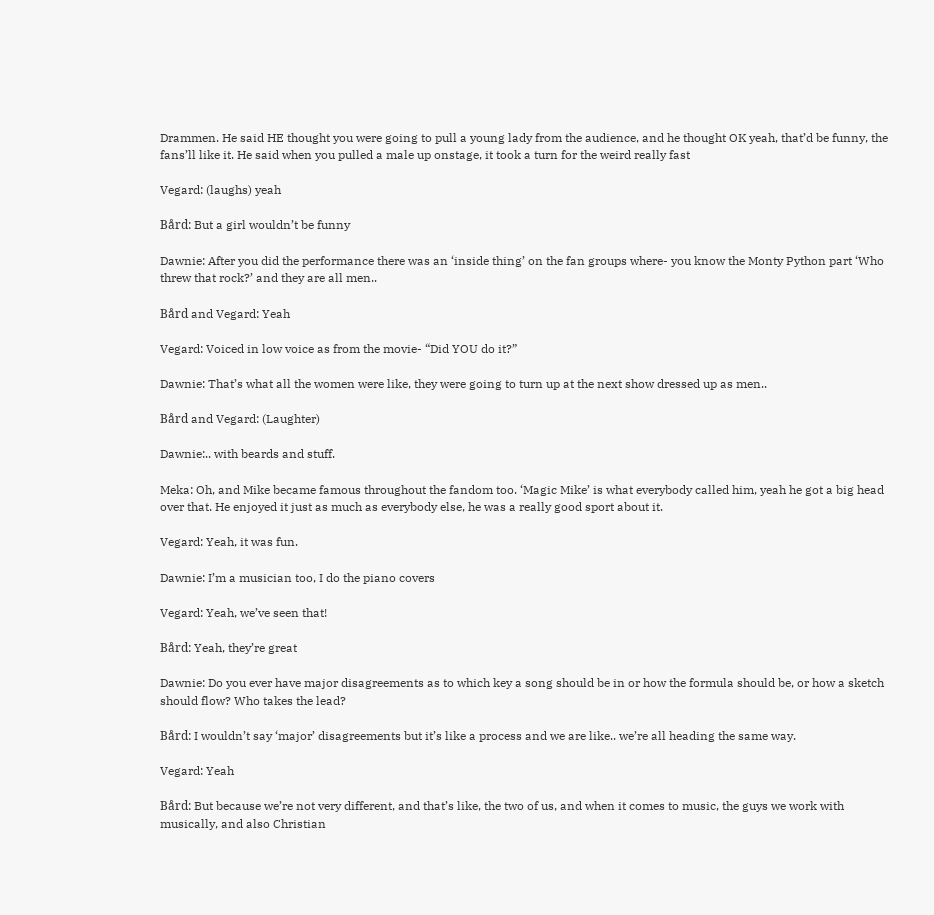Drammen. He said HE thought you were going to pull a young lady from the audience, and he thought OK yeah, that’d be funny, the fans’ll like it. He said when you pulled a male up onstage, it took a turn for the weird really fast

Vegard: (laughs) yeah

Bård: But a girl wouldn’t be funny

Dawnie: After you did the performance there was an ‘inside thing’ on the fan groups where- you know the Monty Python part ‘Who threw that rock?’ and they are all men..

Bård and Vegard: Yeah

Vegard: Voiced in low voice as from the movie- “Did YOU do it?”

Dawnie: That’s what all the women were like, they were going to turn up at the next show dressed up as men..

Bård and Vegard: (Laughter)

Dawnie:.. with beards and stuff.

Meka: Oh, and Mike became famous throughout the fandom too. ‘Magic Mike’ is what everybody called him, yeah he got a big head over that. He enjoyed it just as much as everybody else, he was a really good sport about it.

Vegard: Yeah, it was fun.

Dawnie: I’m a musician too, I do the piano covers

Vegard: Yeah, we’ve seen that!

Bård: Yeah, they’re great

Dawnie: Do you ever have major disagreements as to which key a song should be in or how the formula should be, or how a sketch should flow? Who takes the lead?

Bård: I wouldn’t say ‘major’ disagreements but it’s like a process and we are like.. we’re all heading the same way.

Vegard: Yeah

Bård: But because we’re not very different, and that’s like, the two of us, and when it comes to music, the guys we work with musically, and also Christian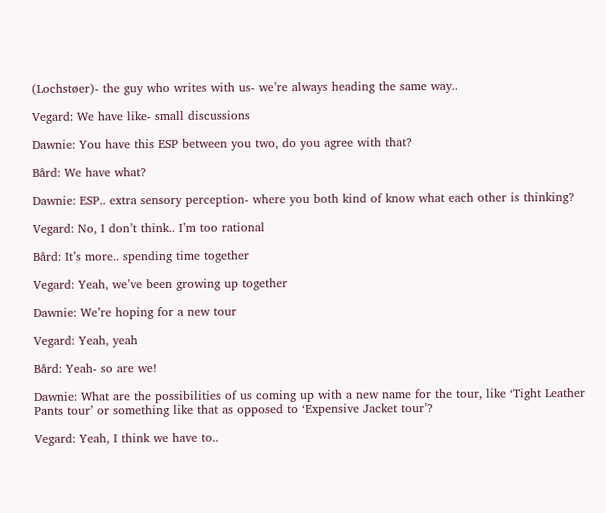(Lochstøer)- the guy who writes with us- we’re always heading the same way..

Vegard: We have like- small discussions

Dawnie: You have this ESP between you two, do you agree with that?

Bård: We have what?

Dawnie: ESP.. extra sensory perception- where you both kind of know what each other is thinking?

Vegard: No, I don’t think.. I’m too rational

Bård: It’s more.. spending time together

Vegard: Yeah, we’ve been growing up together

Dawnie: We’re hoping for a new tour

Vegard: Yeah, yeah

Bård: Yeah- so are we!

Dawnie: What are the possibilities of us coming up with a new name for the tour, like ‘Tight Leather Pants tour’ or something like that as opposed to ‘Expensive Jacket tour’?

Vegard: Yeah, I think we have to..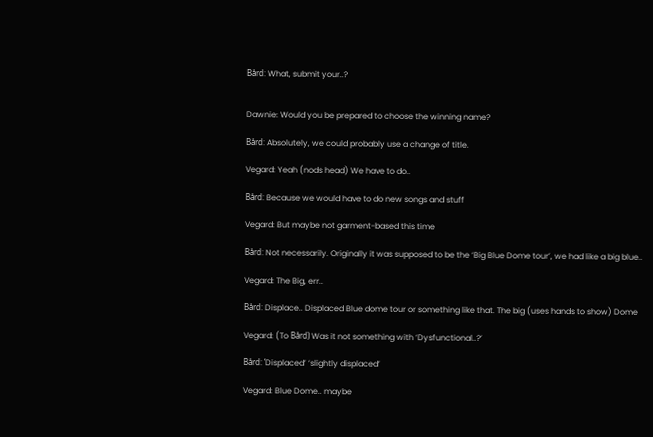Bård: What, submit your..?


Dawnie: Would you be prepared to choose the winning name?

Bård: Absolutely, we could probably use a change of title.

Vegard: Yeah (nods head) We have to do..

Bård: Because we would have to do new songs and stuff

Vegard: But maybe not garment-based this time

Bård: Not necessarily. Originally it was supposed to be the ‘Big Blue Dome tour’, we had like a big blue..

Vegard: The Big, err..

Bård: Displace.. Displaced Blue dome tour or something like that. The big (uses hands to show) Dome

Vegard: (To Bård) Was it not something with ‘Dysfunctional..?’

Bård: ‘Displaced’ ‘slightly displaced’

Vegard: Blue Dome.. maybe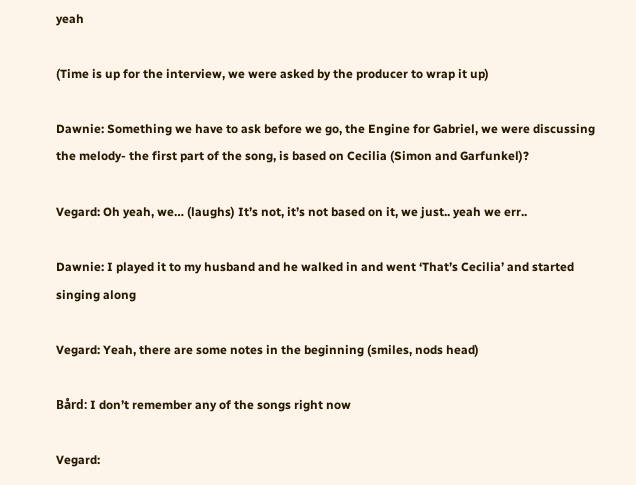yeah

(Time is up for the interview, we were asked by the producer to wrap it up)

Dawnie: Something we have to ask before we go, the Engine for Gabriel, we were discussing the melody- the first part of the song, is based on Cecilia (Simon and Garfunkel)?

Vegard: Oh yeah, we… (laughs) It’s not, it’s not based on it, we just.. yeah we err..

Dawnie: I played it to my husband and he walked in and went ‘That’s Cecilia’ and started singing along

Vegard: Yeah, there are some notes in the beginning (smiles, nods head)

Bård: I don’t remember any of the songs right now

Vegard: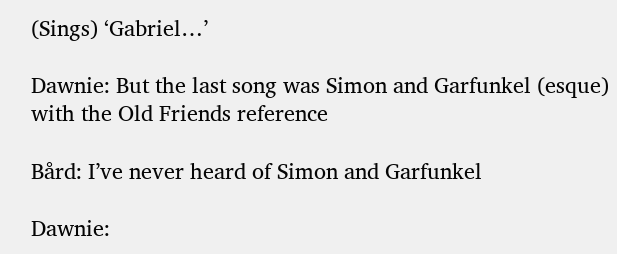(Sings) ‘Gabriel…’

Dawnie: But the last song was Simon and Garfunkel (esque) with the Old Friends reference

Bård: I’ve never heard of Simon and Garfunkel

Dawnie: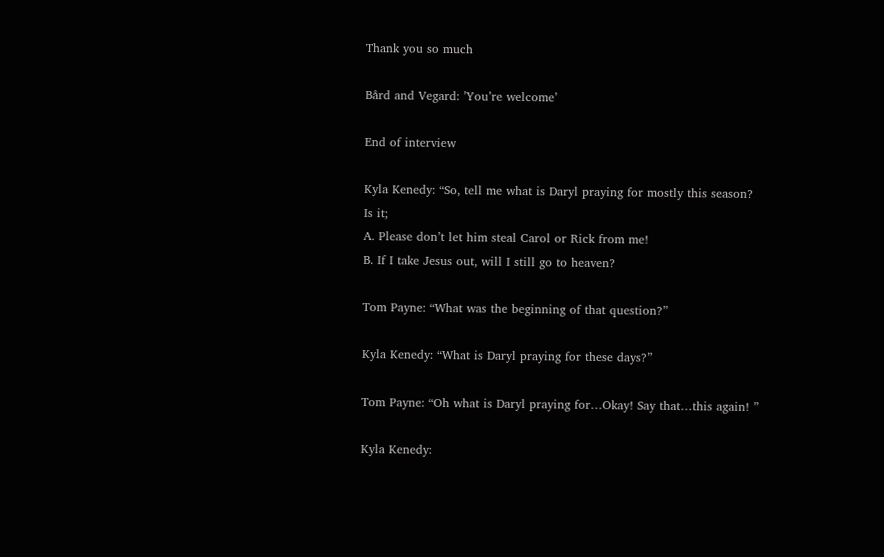Thank you so much

Bård and Vegard: ’You’re welcome’

End of interview

Kyla Kenedy: “So, tell me what is Daryl praying for mostly this season?
Is it;
A. Please don’t let him steal Carol or Rick from me!
B. If I take Jesus out, will I still go to heaven?

Tom Payne: “What was the beginning of that question?”

Kyla Kenedy: “What is Daryl praying for these days?”

Tom Payne: “Oh what is Daryl praying for…Okay! Say that…this again! ”

Kyla Kenedy: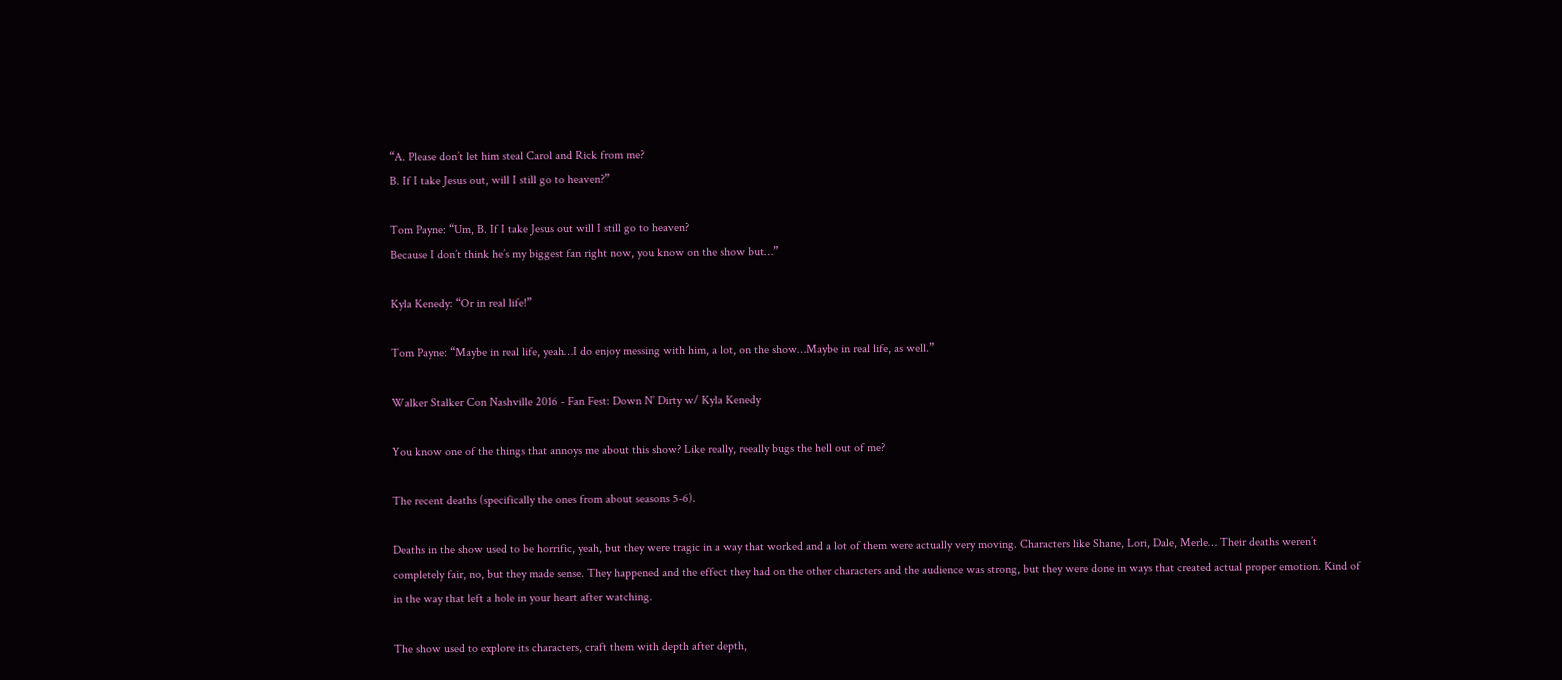“A. Please don’t let him steal Carol and Rick from me?
B. If I take Jesus out, will I still go to heaven?”

Tom Payne: “Um, B. If I take Jesus out will I still go to heaven?
Because I don’t think he’s my biggest fan right now, you know on the show but…”

Kyla Kenedy: “Or in real life!”

Tom Payne: “Maybe in real life, yeah…I do enjoy messing with him, a lot, on the show…Maybe in real life, as well.”

Walker Stalker Con Nashville 2016 - Fan Fest: Down N’ Dirty w/ Kyla Kenedy

You know one of the things that annoys me about this show? Like really, reeally bugs the hell out of me?

The recent deaths (specifically the ones from about seasons 5-6).

Deaths in the show used to be horrific, yeah, but they were tragic in a way that worked and a lot of them were actually very moving. Characters like Shane, Lori, Dale, Merle… Their deaths weren’t completely fair, no, but they made sense. They happened and the effect they had on the other characters and the audience was strong, but they were done in ways that created actual proper emotion. Kind of in the way that left a hole in your heart after watching.

The show used to explore its characters, craft them with depth after depth,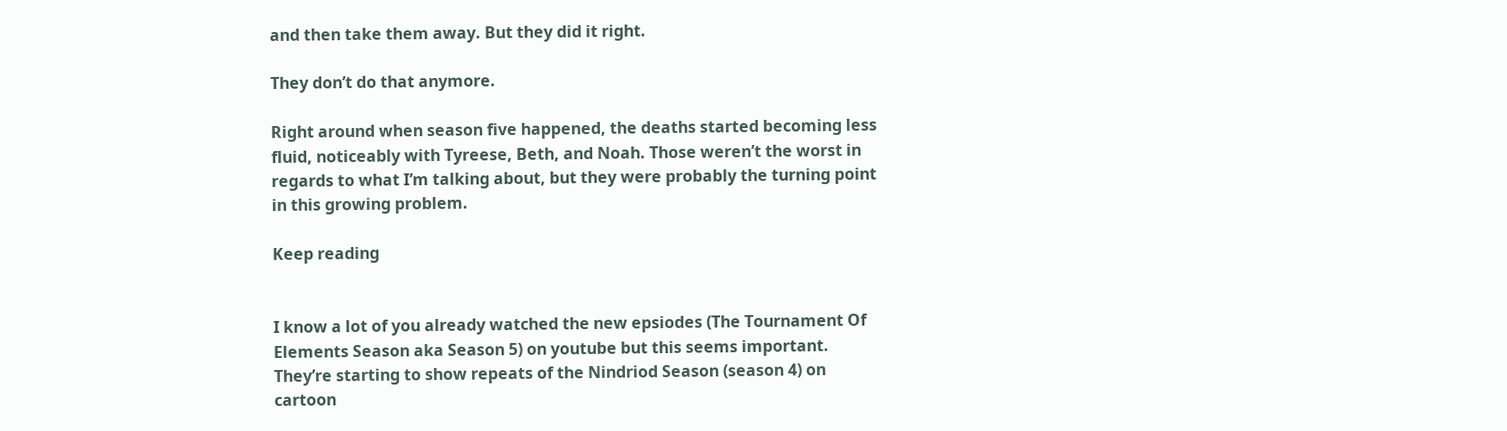and then take them away. But they did it right.

They don’t do that anymore.

Right around when season five happened, the deaths started becoming less fluid, noticeably with Tyreese, Beth, and Noah. Those weren’t the worst in regards to what I’m talking about, but they were probably the turning point in this growing problem.

Keep reading


I know a lot of you already watched the new epsiodes (The Tournament Of Elements Season aka Season 5) on youtube but this seems important. They’re starting to show repeats of the Nindriod Season (season 4) on cartoon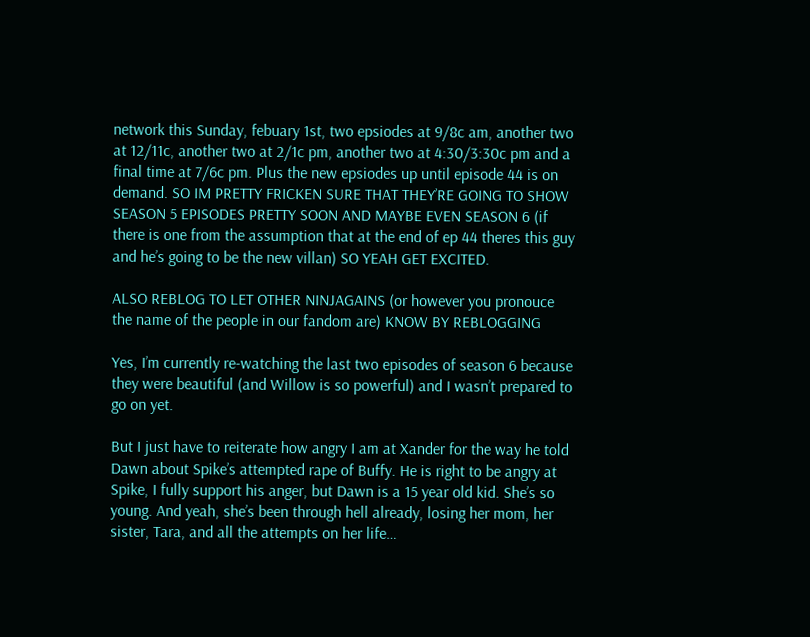network this Sunday, febuary 1st, two epsiodes at 9/8c am, another two at 12/11c, another two at 2/1c pm, another two at 4:30/3:30c pm and a final time at 7/6c pm. Plus the new epsiodes up until episode 44 is on demand. SO IM PRETTY FRICKEN SURE THAT THEY’RE GOING TO SHOW SEASON 5 EPISODES PRETTY SOON AND MAYBE EVEN SEASON 6 (if there is one from the assumption that at the end of ep 44 theres this guy and he’s going to be the new villan) SO YEAH GET EXCITED.

ALSO REBLOG TO LET OTHER NINJAGAINS (or however you pronouce the name of the people in our fandom are) KNOW BY REBLOGGING

Yes, I’m currently re-watching the last two episodes of season 6 because they were beautiful (and Willow is so powerful) and I wasn’t prepared to go on yet.

But I just have to reiterate how angry I am at Xander for the way he told Dawn about Spike’s attempted rape of Buffy. He is right to be angry at Spike, I fully support his anger, but Dawn is a 15 year old kid. She’s so young. And yeah, she’s been through hell already, losing her mom, her sister, Tara, and all the attempts on her life…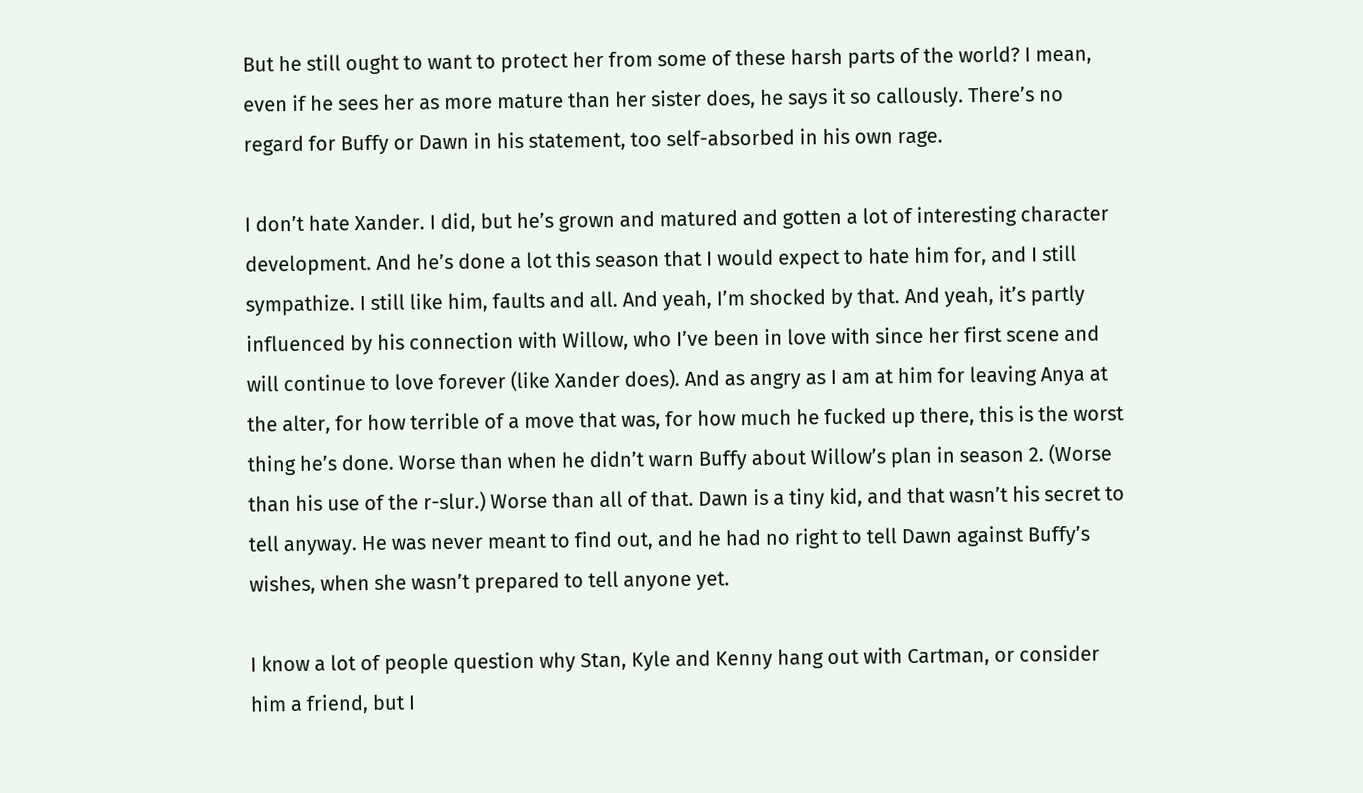But he still ought to want to protect her from some of these harsh parts of the world? I mean, even if he sees her as more mature than her sister does, he says it so callously. There’s no regard for Buffy or Dawn in his statement, too self-absorbed in his own rage.

I don’t hate Xander. I did, but he’s grown and matured and gotten a lot of interesting character development. And he’s done a lot this season that I would expect to hate him for, and I still sympathize. I still like him, faults and all. And yeah, I’m shocked by that. And yeah, it’s partly influenced by his connection with Willow, who I’ve been in love with since her first scene and will continue to love forever (like Xander does). And as angry as I am at him for leaving Anya at the alter, for how terrible of a move that was, for how much he fucked up there, this is the worst thing he’s done. Worse than when he didn’t warn Buffy about Willow’s plan in season 2. (Worse than his use of the r-slur.) Worse than all of that. Dawn is a tiny kid, and that wasn’t his secret to tell anyway. He was never meant to find out, and he had no right to tell Dawn against Buffy’s wishes, when she wasn’t prepared to tell anyone yet.

I know a lot of people question why Stan, Kyle and Kenny hang out with Cartman, or consider him a friend, but I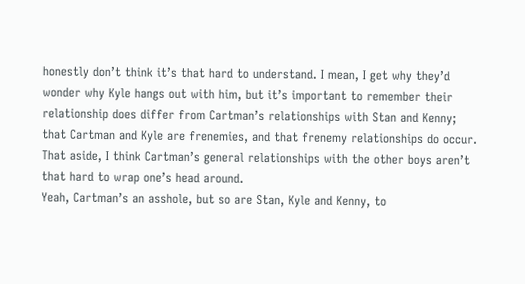honestly don’t think it’s that hard to understand. I mean, I get why they’d wonder why Kyle hangs out with him, but it’s important to remember their relationship does differ from Cartman’s relationships with Stan and Kenny; that Cartman and Kyle are frenemies, and that frenemy relationships do occur. That aside, I think Cartman’s general relationships with the other boys aren’t that hard to wrap one’s head around.
Yeah, Cartman’s an asshole, but so are Stan, Kyle and Kenny, to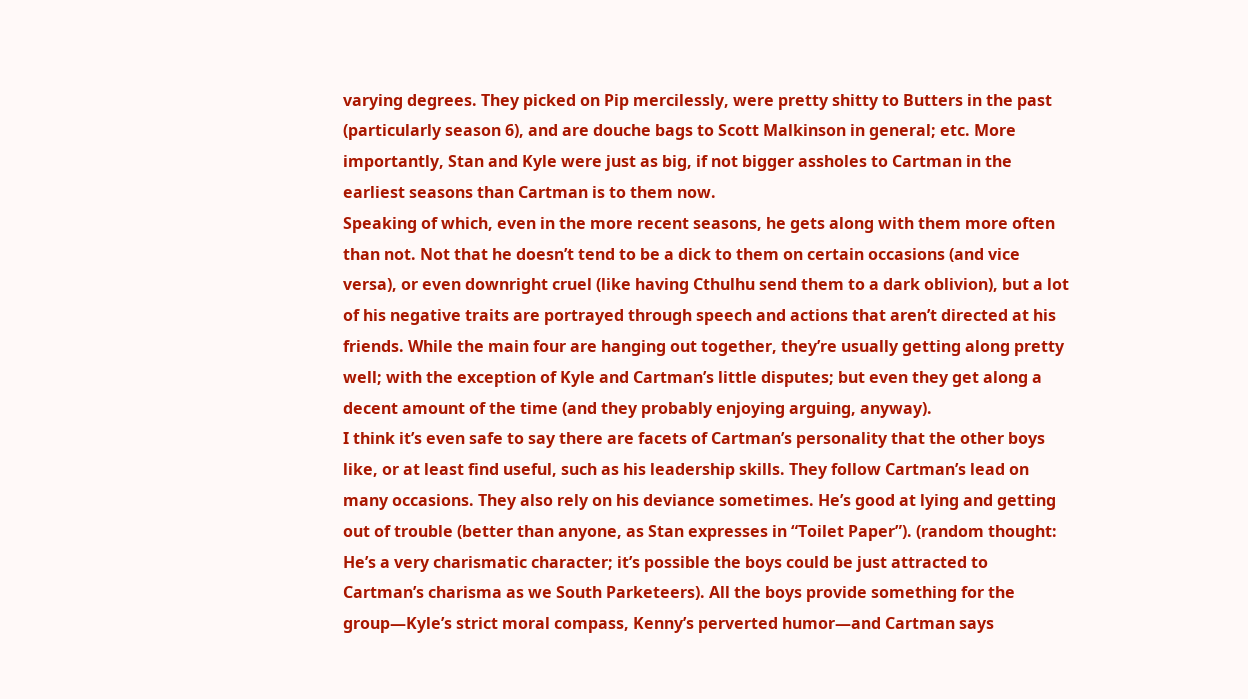varying degrees. They picked on Pip mercilessly, were pretty shitty to Butters in the past (particularly season 6), and are douche bags to Scott Malkinson in general; etc. More importantly, Stan and Kyle were just as big, if not bigger assholes to Cartman in the earliest seasons than Cartman is to them now.
Speaking of which, even in the more recent seasons, he gets along with them more often than not. Not that he doesn’t tend to be a dick to them on certain occasions (and vice versa), or even downright cruel (like having Cthulhu send them to a dark oblivion), but a lot of his negative traits are portrayed through speech and actions that aren’t directed at his friends. While the main four are hanging out together, they’re usually getting along pretty well; with the exception of Kyle and Cartman’s little disputes; but even they get along a decent amount of the time (and they probably enjoying arguing, anyway).
I think it’s even safe to say there are facets of Cartman’s personality that the other boys like, or at least find useful, such as his leadership skills. They follow Cartman’s lead on many occasions. They also rely on his deviance sometimes. He’s good at lying and getting out of trouble (better than anyone, as Stan expresses in “Toilet Paper”). (random thought: He’s a very charismatic character; it’s possible the boys could be just attracted to Cartman’s charisma as we South Parketeers). All the boys provide something for the group—Kyle’s strict moral compass, Kenny’s perverted humor—and Cartman says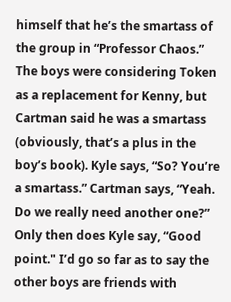himself that he’s the smartass of the group in “Professor Chaos.” The boys were considering Token as a replacement for Kenny, but Cartman said he was a smartass (obviously, that’s a plus in the boy’s book). Kyle says, “So? You’re a smartass.” Cartman says, “Yeah. Do we really need another one?” Only then does Kyle say, “Good point." I’d go so far as to say the other boys are friends with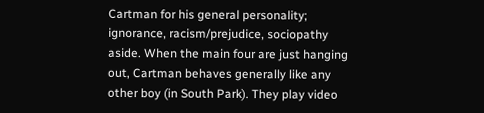Cartman for his general personality; ignorance, racism/prejudice, sociopathy aside. When the main four are just hanging out, Cartman behaves generally like any other boy (in South Park). They play video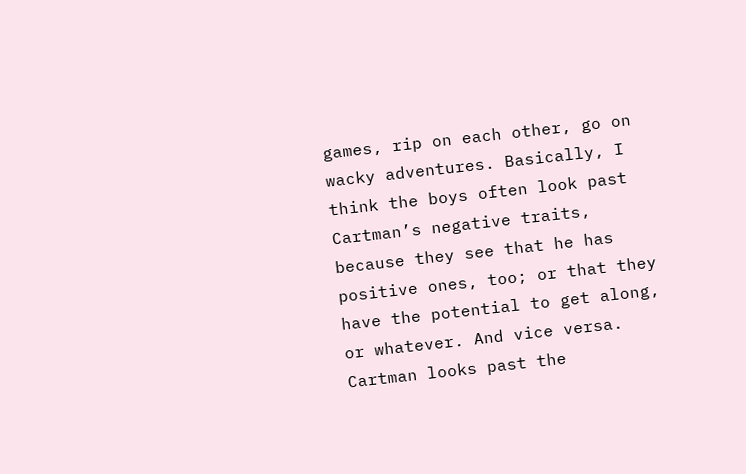games, rip on each other, go on wacky adventures. Basically, I think the boys often look past Cartman’s negative traits, because they see that he has positive ones, too; or that they have the potential to get along, or whatever. And vice versa. Cartman looks past the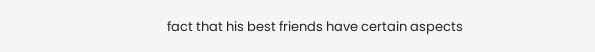fact that his best friends have certain aspects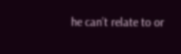he can’t relate to or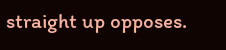straight up opposes.